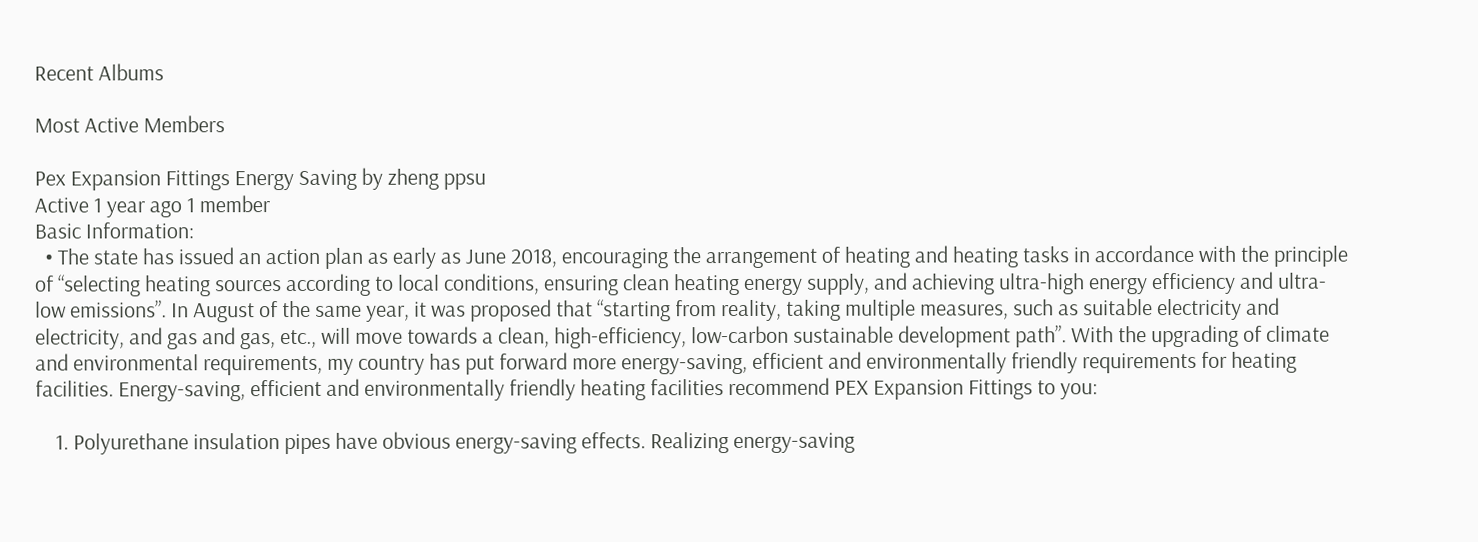Recent Albums

Most Active Members

Pex Expansion Fittings Energy Saving by zheng ppsu
Active 1 year ago 1 member
Basic Information:
  • The state has issued an action plan as early as June 2018, encouraging the arrangement of heating and heating tasks in accordance with the principle of “selecting heating sources according to local conditions, ensuring clean heating energy supply, and achieving ultra-high energy efficiency and ultra-low emissions”. In August of the same year, it was proposed that “starting from reality, taking multiple measures, such as suitable electricity and electricity, and gas and gas, etc., will move towards a clean, high-efficiency, low-carbon sustainable development path”. With the upgrading of climate and environmental requirements, my country has put forward more energy-saving, efficient and environmentally friendly requirements for heating facilities. Energy-saving, efficient and environmentally friendly heating facilities recommend PEX Expansion Fittings to you:

    1. Polyurethane insulation pipes have obvious energy-saving effects. Realizing energy-saving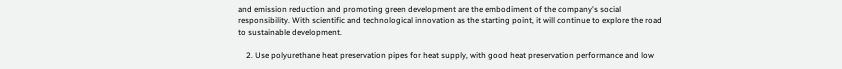and emission reduction and promoting green development are the embodiment of the company's social responsibility. With scientific and technological innovation as the starting point, it will continue to explore the road to sustainable development.

    2. Use polyurethane heat preservation pipes for heat supply, with good heat preservation performance and low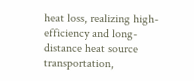heat loss, realizing high-efficiency and long-distance heat source transportation,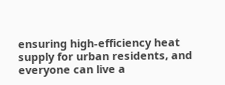ensuring high-efficiency heat supply for urban residents, and everyone can live a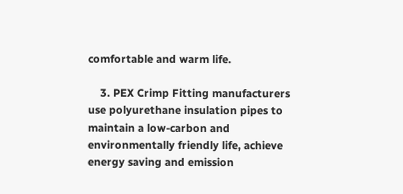comfortable and warm life.

    3. PEX Crimp Fitting manufacturers use polyurethane insulation pipes to maintain a low-carbon and environmentally friendly life, achieve energy saving and emission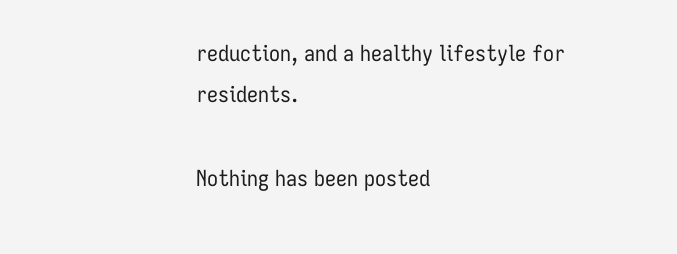reduction, and a healthy lifestyle for residents.

Nothing has been posted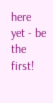here yet - be the first!